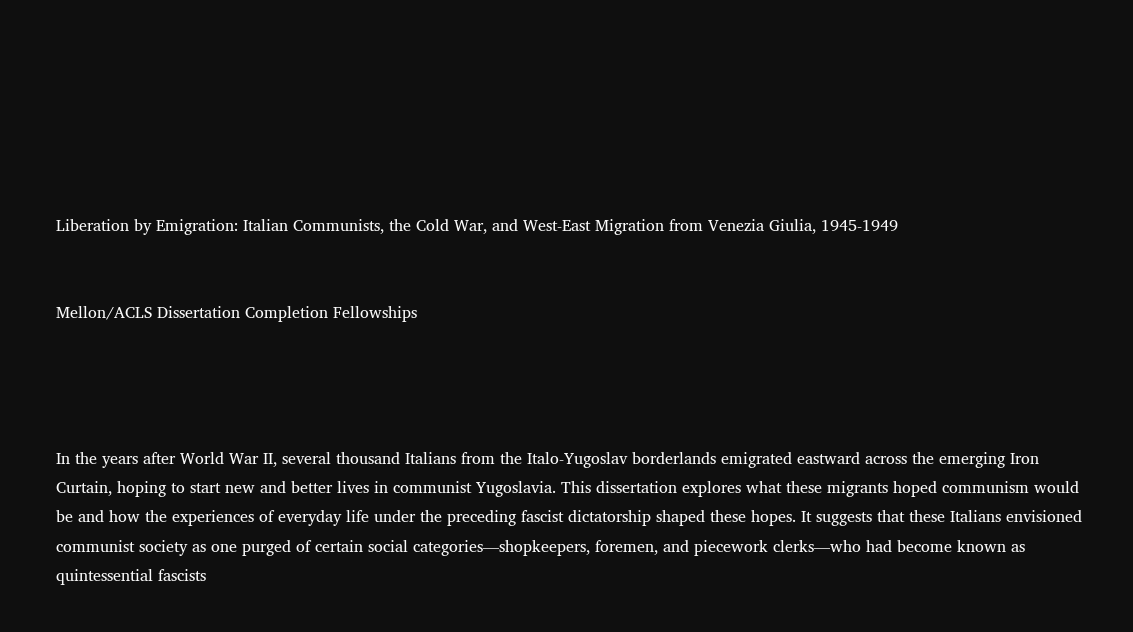Liberation by Emigration: Italian Communists, the Cold War, and West-East Migration from Venezia Giulia, 1945-1949


Mellon/ACLS Dissertation Completion Fellowships




In the years after World War II, several thousand Italians from the Italo-Yugoslav borderlands emigrated eastward across the emerging Iron Curtain, hoping to start new and better lives in communist Yugoslavia. This dissertation explores what these migrants hoped communism would be and how the experiences of everyday life under the preceding fascist dictatorship shaped these hopes. It suggests that these Italians envisioned communist society as one purged of certain social categories—shopkeepers, foremen, and piecework clerks—who had become known as quintessential fascists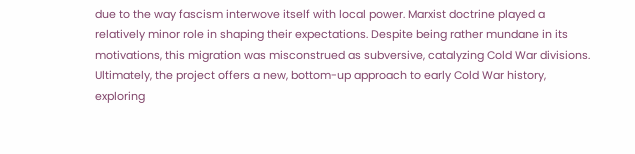due to the way fascism interwove itself with local power. Marxist doctrine played a relatively minor role in shaping their expectations. Despite being rather mundane in its motivations, this migration was misconstrued as subversive, catalyzing Cold War divisions. Ultimately, the project offers a new, bottom-up approach to early Cold War history, exploring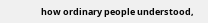how ordinary people understood,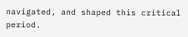navigated, and shaped this critical period.